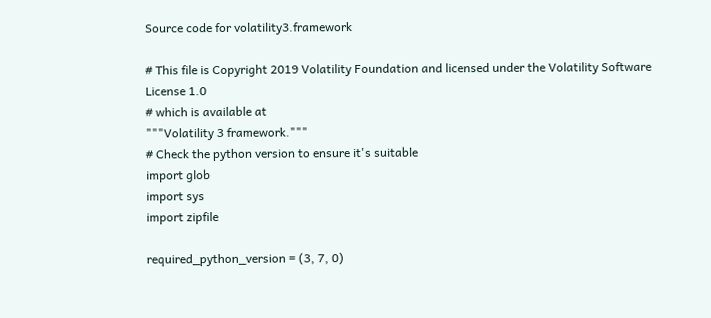Source code for volatility3.framework

# This file is Copyright 2019 Volatility Foundation and licensed under the Volatility Software License 1.0
# which is available at
"""Volatility 3 framework."""
# Check the python version to ensure it's suitable
import glob
import sys
import zipfile

required_python_version = (3, 7, 0)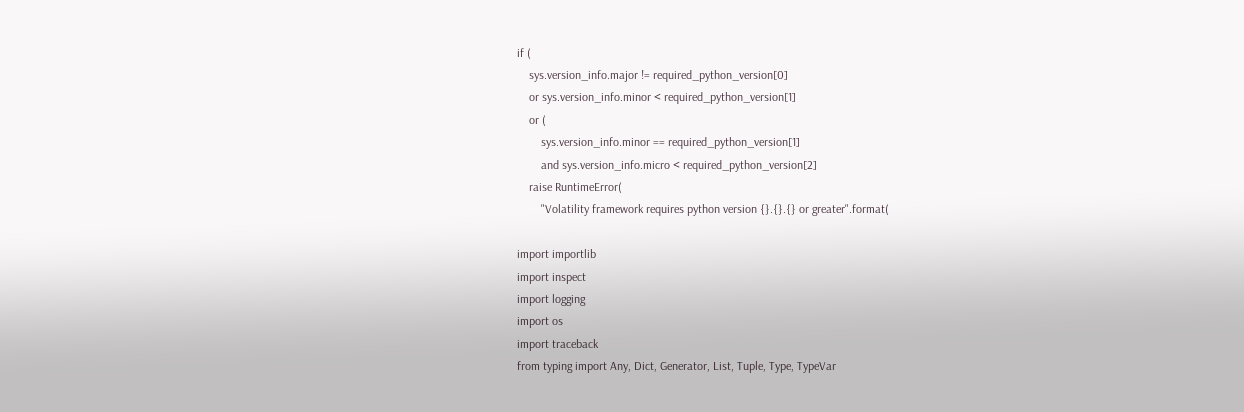if (
    sys.version_info.major != required_python_version[0]
    or sys.version_info.minor < required_python_version[1]
    or (
        sys.version_info.minor == required_python_version[1]
        and sys.version_info.micro < required_python_version[2]
    raise RuntimeError(
        "Volatility framework requires python version {}.{}.{} or greater".format(

import importlib
import inspect
import logging
import os
import traceback
from typing import Any, Dict, Generator, List, Tuple, Type, TypeVar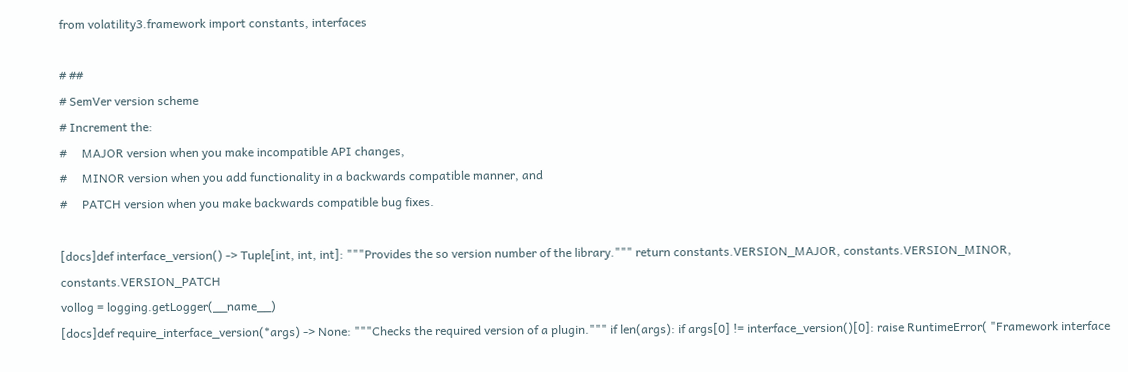from volatility3.framework import constants, interfaces

# ##
# SemVer version scheme
# Increment the:
#     MAJOR version when you make incompatible API changes,
#     MINOR version when you add functionality in a backwards compatible manner, and
#     PATCH version when you make backwards compatible bug fixes.

[docs]def interface_version() -> Tuple[int, int, int]: """Provides the so version number of the library.""" return constants.VERSION_MAJOR, constants.VERSION_MINOR, constants.VERSION_PATCH
vollog = logging.getLogger(__name__)
[docs]def require_interface_version(*args) -> None: """Checks the required version of a plugin.""" if len(args): if args[0] != interface_version()[0]: raise RuntimeError( "Framework interface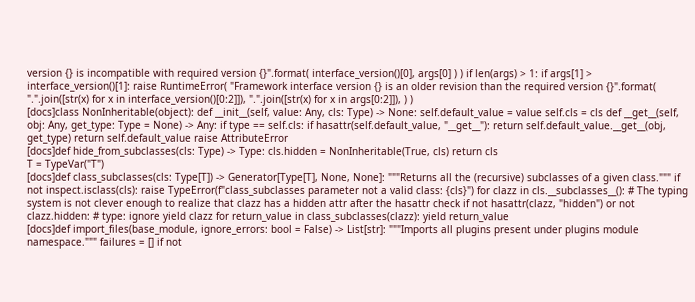version {} is incompatible with required version {}".format( interface_version()[0], args[0] ) ) if len(args) > 1: if args[1] > interface_version()[1]: raise RuntimeError( "Framework interface version {} is an older revision than the required version {}".format( ".".join([str(x) for x in interface_version()[0:2]]), ".".join([str(x) for x in args[0:2]]), ) )
[docs]class NonInheritable(object): def __init__(self, value: Any, cls: Type) -> None: self.default_value = value self.cls = cls def __get__(self, obj: Any, get_type: Type = None) -> Any: if type == self.cls: if hasattr(self.default_value, "__get__"): return self.default_value.__get__(obj, get_type) return self.default_value raise AttributeError
[docs]def hide_from_subclasses(cls: Type) -> Type: cls.hidden = NonInheritable(True, cls) return cls
T = TypeVar("T")
[docs]def class_subclasses(cls: Type[T]) -> Generator[Type[T], None, None]: """Returns all the (recursive) subclasses of a given class.""" if not inspect.isclass(cls): raise TypeError(f"class_subclasses parameter not a valid class: {cls}") for clazz in cls.__subclasses__(): # The typing system is not clever enough to realize that clazz has a hidden attr after the hasattr check if not hasattr(clazz, "hidden") or not clazz.hidden: # type: ignore yield clazz for return_value in class_subclasses(clazz): yield return_value
[docs]def import_files(base_module, ignore_errors: bool = False) -> List[str]: """Imports all plugins present under plugins module namespace.""" failures = [] if not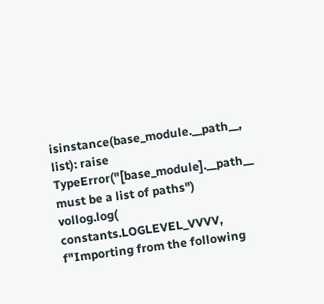isinstance(base_module.__path__, list): raise TypeError("[base_module].__path__ must be a list of paths") vollog.log( constants.LOGLEVEL_VVVV, f"Importing from the following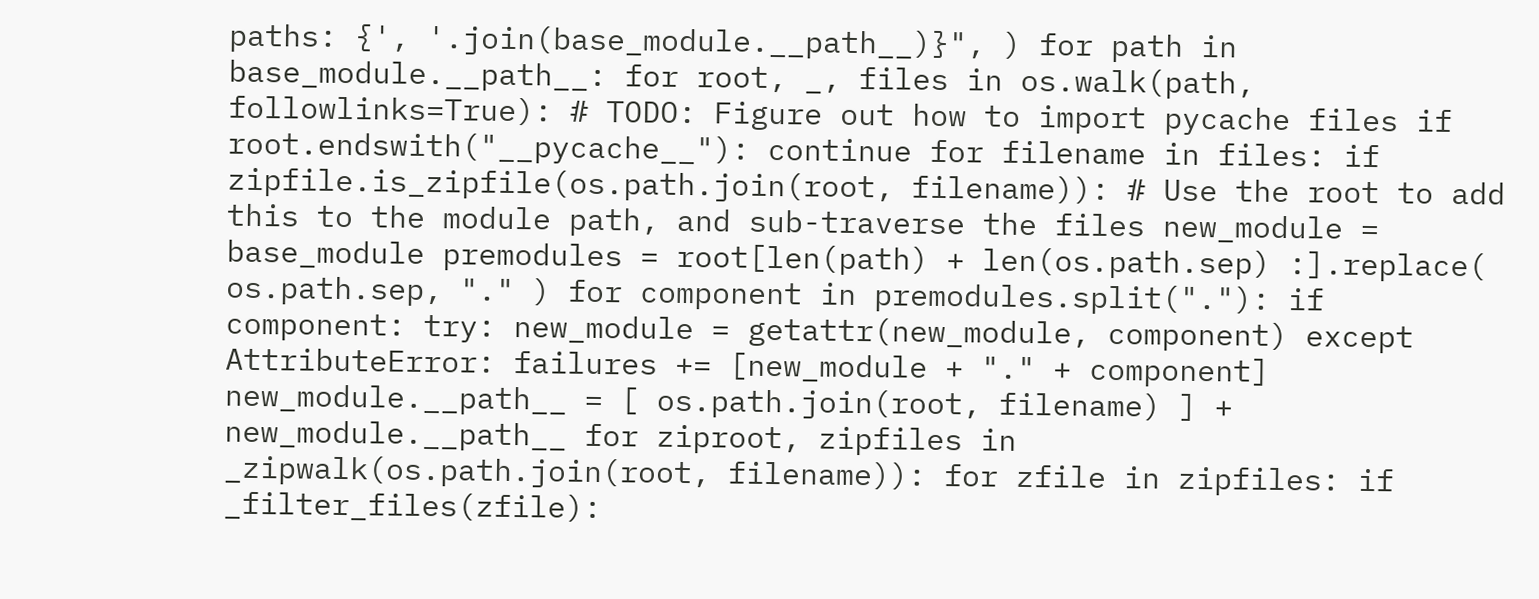paths: {', '.join(base_module.__path__)}", ) for path in base_module.__path__: for root, _, files in os.walk(path, followlinks=True): # TODO: Figure out how to import pycache files if root.endswith("__pycache__"): continue for filename in files: if zipfile.is_zipfile(os.path.join(root, filename)): # Use the root to add this to the module path, and sub-traverse the files new_module = base_module premodules = root[len(path) + len(os.path.sep) :].replace( os.path.sep, "." ) for component in premodules.split("."): if component: try: new_module = getattr(new_module, component) except AttributeError: failures += [new_module + "." + component] new_module.__path__ = [ os.path.join(root, filename) ] + new_module.__path__ for ziproot, zipfiles in _zipwalk(os.path.join(root, filename)): for zfile in zipfiles: if _filter_files(zfile):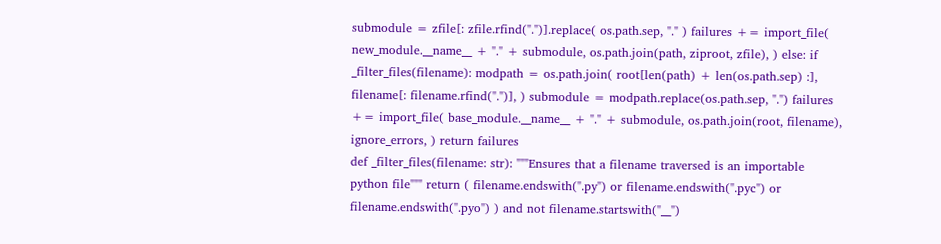submodule = zfile[: zfile.rfind(".")].replace( os.path.sep, "." ) failures += import_file( new_module.__name__ + "." + submodule, os.path.join(path, ziproot, zfile), ) else: if _filter_files(filename): modpath = os.path.join( root[len(path) + len(os.path.sep) :], filename[: filename.rfind(".")], ) submodule = modpath.replace(os.path.sep, ".") failures += import_file( base_module.__name__ + "." + submodule, os.path.join(root, filename), ignore_errors, ) return failures
def _filter_files(filename: str): """Ensures that a filename traversed is an importable python file""" return ( filename.endswith(".py") or filename.endswith(".pyc") or filename.endswith(".pyo") ) and not filename.startswith("__")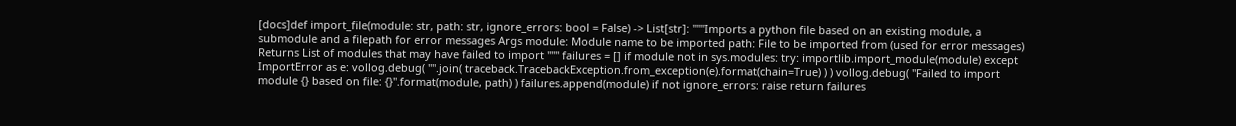[docs]def import_file(module: str, path: str, ignore_errors: bool = False) -> List[str]: """Imports a python file based on an existing module, a submodule and a filepath for error messages Args module: Module name to be imported path: File to be imported from (used for error messages) Returns List of modules that may have failed to import """ failures = [] if module not in sys.modules: try: importlib.import_module(module) except ImportError as e: vollog.debug( "".join( traceback.TracebackException.from_exception(e).format(chain=True) ) ) vollog.debug( "Failed to import module {} based on file: {}".format(module, path) ) failures.append(module) if not ignore_errors: raise return failures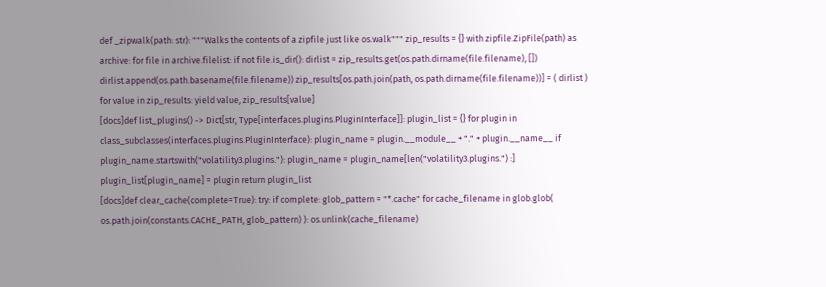def _zipwalk(path: str): """Walks the contents of a zipfile just like os.walk""" zip_results = {} with zipfile.ZipFile(path) as archive: for file in archive.filelist: if not file.is_dir(): dirlist = zip_results.get(os.path.dirname(file.filename), []) dirlist.append(os.path.basename(file.filename)) zip_results[os.path.join(path, os.path.dirname(file.filename))] = ( dirlist ) for value in zip_results: yield value, zip_results[value]
[docs]def list_plugins() -> Dict[str, Type[interfaces.plugins.PluginInterface]]: plugin_list = {} for plugin in class_subclasses(interfaces.plugins.PluginInterface): plugin_name = plugin.__module__ + "." + plugin.__name__ if plugin_name.startswith("volatility3.plugins."): plugin_name = plugin_name[len("volatility3.plugins.") :] plugin_list[plugin_name] = plugin return plugin_list
[docs]def clear_cache(complete=True): try: if complete: glob_pattern = "*.cache" for cache_filename in glob.glob( os.path.join(constants.CACHE_PATH, glob_pattern) ): os.unlink(cache_filename)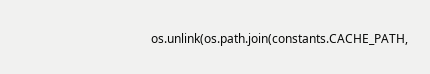os.unlink(os.path.join(constants.CACHE_PATH,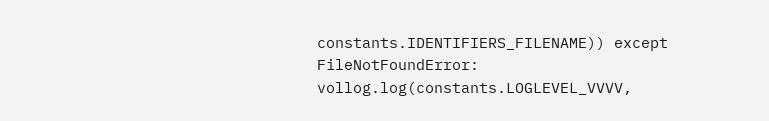constants.IDENTIFIERS_FILENAME)) except FileNotFoundError: vollog.log(constants.LOGLEVEL_VVVV,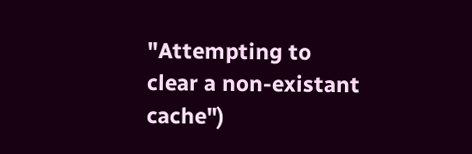"Attempting to clear a non-existant cache")